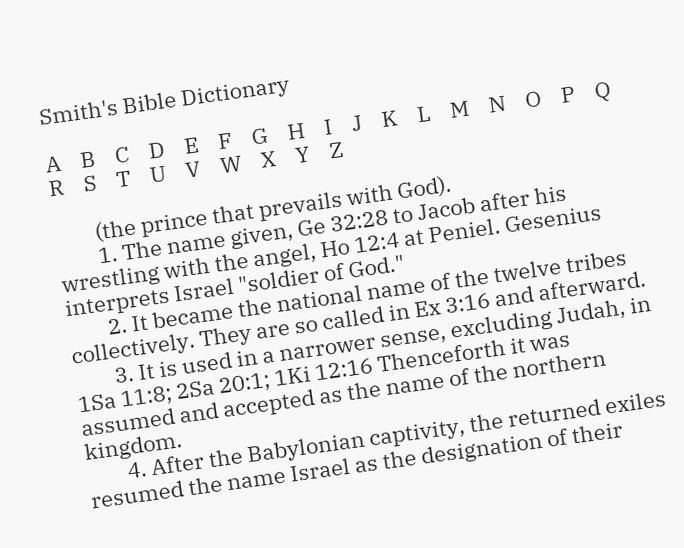Smith's Bible Dictionary

A    B    C    D    E    F    G    H    I    J    K    L    M    N    O    P    Q    R    S    T    U    V    W    X    Y    Z

        (the prince that prevails with God).
        1. The name given, Ge 32:28 to Jacob after his wrestling with the angel, Ho 12:4 at Peniel. Gesenius interprets Israel "soldier of God."
        2. It became the national name of the twelve tribes collectively. They are so called in Ex 3:16 and afterward.
        3. It is used in a narrower sense, excluding Judah, in 1Sa 11:8; 2Sa 20:1; 1Ki 12:16 Thenceforth it was assumed and accepted as the name of the northern kingdom.
        4. After the Babylonian captivity, the returned exiles resumed the name Israel as the designation of their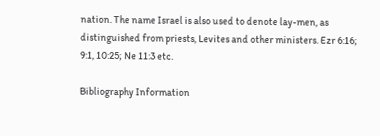nation. The name Israel is also used to denote lay-men, as distinguished from priests, Levites and other ministers. Ezr 6:16; 9:1, 10:25; Ne 11:3 etc.

Bibliography Information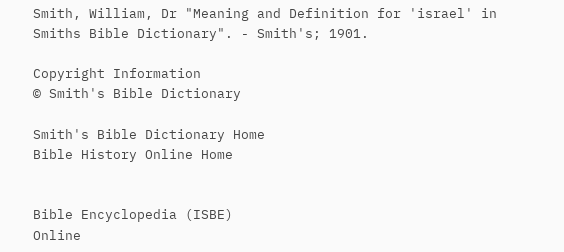Smith, William, Dr "Meaning and Definition for 'israel' in Smiths Bible Dictionary". - Smith's; 1901.

Copyright Information
© Smith's Bible Dictionary

Smith's Bible Dictionary Home
Bible History Online Home


Bible Encyclopedia (ISBE)
Online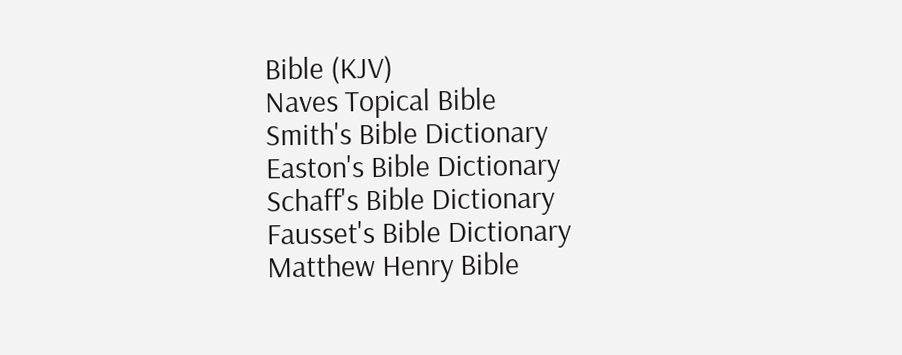Bible (KJV)
Naves Topical Bible
Smith's Bible Dictionary
Easton's Bible Dictionary
Schaff's Bible Dictionary
Fausset's Bible Dictionary
Matthew Henry Bible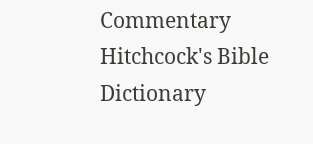Commentary
Hitchcock's Bible Dictionary